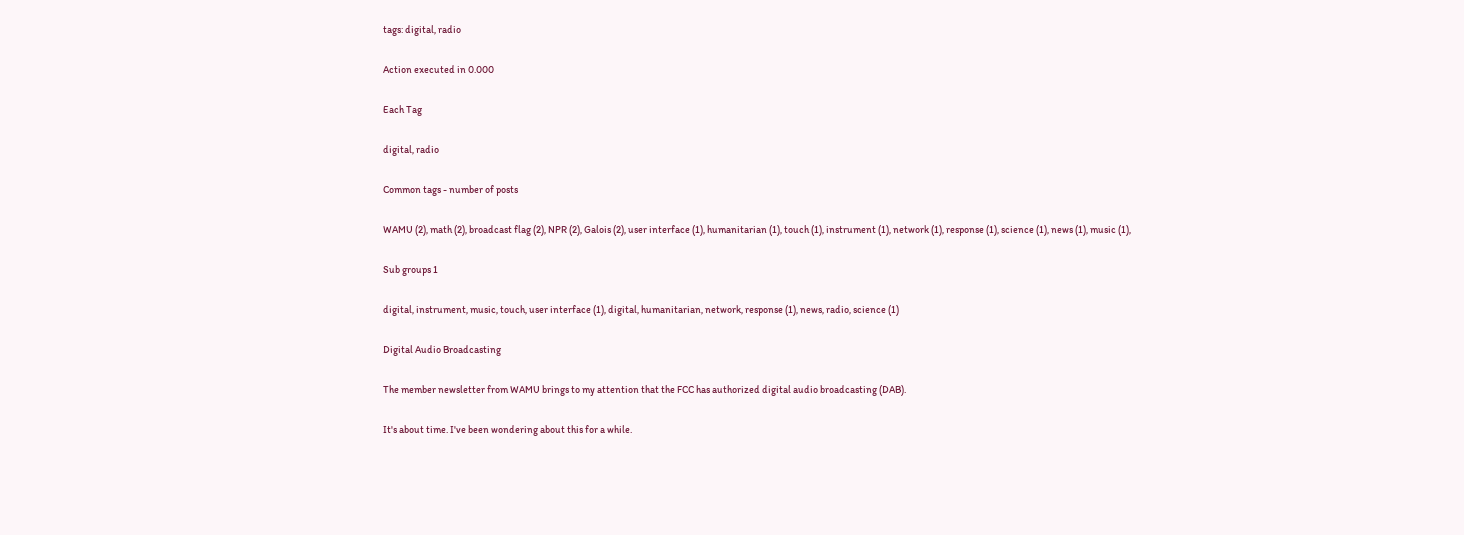tags: digital, radio

Action executed in 0.000

Each Tag

digital, radio

Common tags - number of posts

WAMU (2), math (2), broadcast flag (2), NPR (2), Galois (2), user interface (1), humanitarian (1), touch (1), instrument (1), network (1), response (1), science (1), news (1), music (1),

Sub groups 1

digital, instrument, music, touch, user interface (1), digital, humanitarian, network, response (1), news, radio, science (1)

Digital Audio Broadcasting

The member newsletter from WAMU brings to my attention that the FCC has authorized digital audio broadcasting (DAB).

It's about time. I've been wondering about this for a while.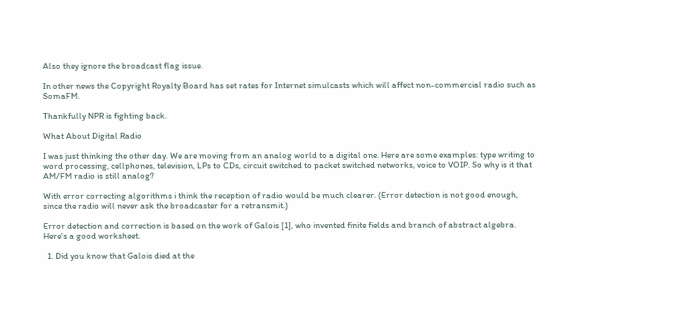Also they ignore the broadcast flag issue.

In other news the Copyright Royalty Board has set rates for Internet simulcasts which will affect non-commercial radio such as SomaFM.

Thankfully NPR is fighting back.

What About Digital Radio

I was just thinking the other day. We are moving from an analog world to a digital one. Here are some examples: type writing to word processing, cellphones, television, LPs to CDs, circuit switched to packet switched networks, voice to VOIP. So why is it that AM/FM radio is still analog?

With error correcting algorithms i think the reception of radio would be much clearer. (Error detection is not good enough, since the radio will never ask the broadcaster for a retransmit.)

Error detection and correction is based on the work of Galois [1], who invented finite fields and branch of abstract algebra. Here's a good worksheet.

  1. Did you know that Galois died at the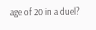age of 20 in a duel?